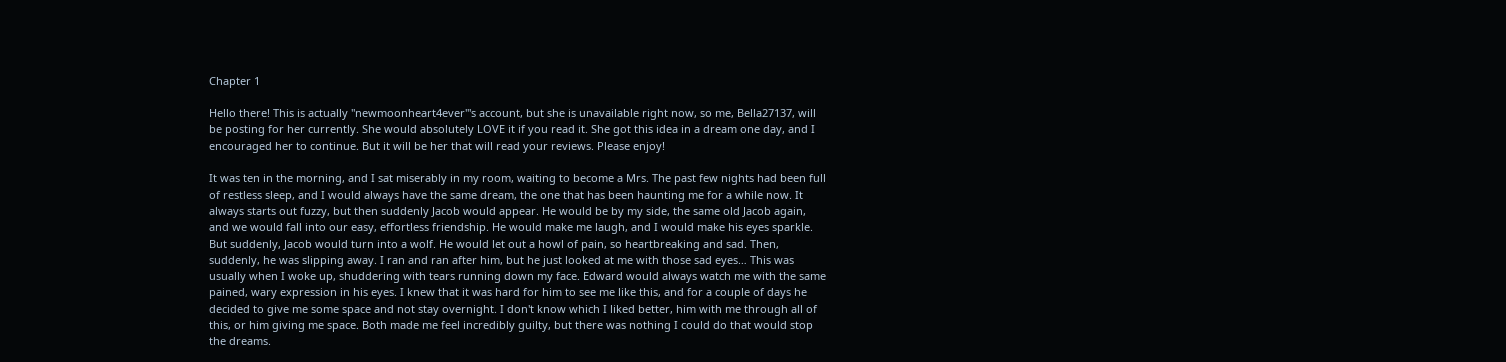Chapter 1

Hello there! This is actually "newmoonheart4ever"'s account, but she is unavailable right now, so me, Bella27137, will be posting for her currently. She would absolutely LOVE it if you read it. She got this idea in a dream one day, and I encouraged her to continue. But it will be her that will read your reviews. Please enjoy!

It was ten in the morning, and I sat miserably in my room, waiting to become a Mrs. The past few nights had been full of restless sleep, and I would always have the same dream, the one that has been haunting me for a while now. It always starts out fuzzy, but then suddenly Jacob would appear. He would be by my side, the same old Jacob again, and we would fall into our easy, effortless friendship. He would make me laugh, and I would make his eyes sparkle. But suddenly, Jacob would turn into a wolf. He would let out a howl of pain, so heartbreaking and sad. Then, suddenly, he was slipping away. I ran and ran after him, but he just looked at me with those sad eyes… This was usually when I woke up, shuddering with tears running down my face. Edward would always watch me with the same pained, wary expression in his eyes. I knew that it was hard for him to see me like this, and for a couple of days he decided to give me some space and not stay overnight. I don't know which I liked better, him with me through all of this, or him giving me space. Both made me feel incredibly guilty, but there was nothing I could do that would stop the dreams.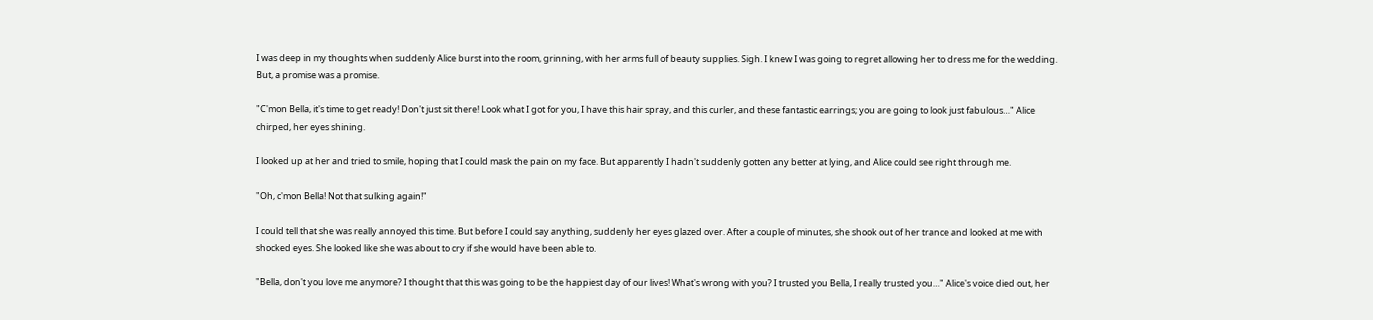I was deep in my thoughts when suddenly Alice burst into the room, grinning, with her arms full of beauty supplies. Sigh. I knew I was going to regret allowing her to dress me for the wedding. But, a promise was a promise.

"C'mon Bella, it's time to get ready! Don't just sit there! Look what I got for you, I have this hair spray, and this curler, and these fantastic earrings; you are going to look just fabulous…" Alice chirped, her eyes shining.

I looked up at her and tried to smile, hoping that I could mask the pain on my face. But apparently I hadn't suddenly gotten any better at lying, and Alice could see right through me.

"Oh, c'mon Bella! Not that sulking again!"

I could tell that she was really annoyed this time. But before I could say anything, suddenly her eyes glazed over. After a couple of minutes, she shook out of her trance and looked at me with shocked eyes. She looked like she was about to cry if she would have been able to.

"Bella, don't you love me anymore? I thought that this was going to be the happiest day of our lives! What's wrong with you? I trusted you Bella, I really trusted you…" Alice's voice died out, her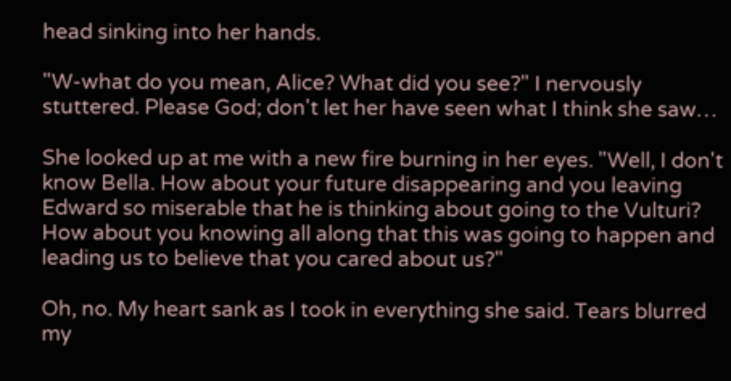head sinking into her hands.

"W-what do you mean, Alice? What did you see?" I nervously stuttered. Please God; don't let her have seen what I think she saw…

She looked up at me with a new fire burning in her eyes. "Well, I don't know Bella. How about your future disappearing and you leaving Edward so miserable that he is thinking about going to the Vulturi? How about you knowing all along that this was going to happen and leading us to believe that you cared about us?"

Oh, no. My heart sank as I took in everything she said. Tears blurred my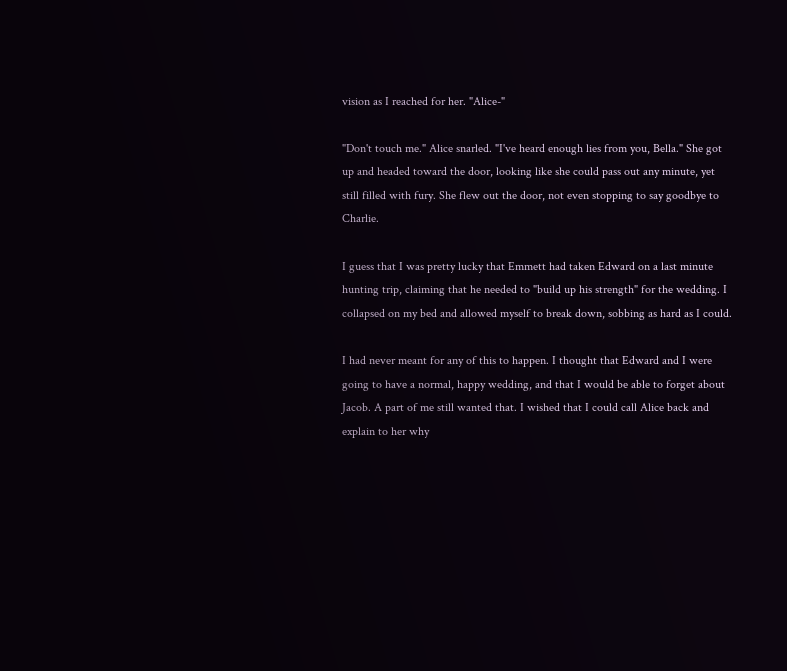vision as I reached for her. "Alice-"

"Don't touch me." Alice snarled. "I've heard enough lies from you, Bella." She got up and headed toward the door, looking like she could pass out any minute, yet still filled with fury. She flew out the door, not even stopping to say goodbye to Charlie.

I guess that I was pretty lucky that Emmett had taken Edward on a last minute hunting trip, claiming that he needed to "build up his strength" for the wedding. I collapsed on my bed and allowed myself to break down, sobbing as hard as I could.

I had never meant for any of this to happen. I thought that Edward and I were going to have a normal, happy wedding, and that I would be able to forget about Jacob. A part of me still wanted that. I wished that I could call Alice back and explain to her why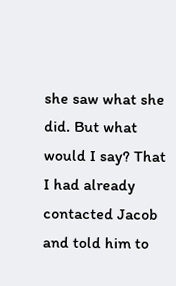she saw what she did. But what would I say? That I had already contacted Jacob and told him to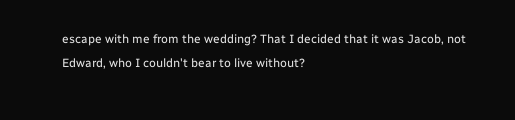escape with me from the wedding? That I decided that it was Jacob, not Edward, who I couldn't bear to live without?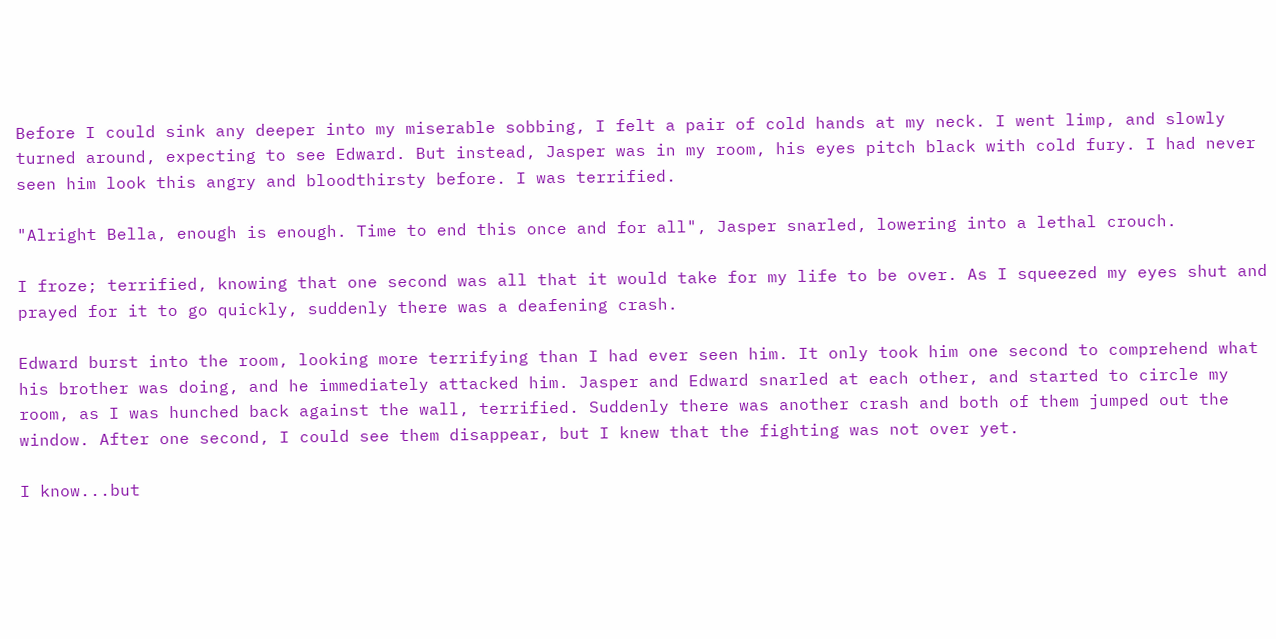Before I could sink any deeper into my miserable sobbing, I felt a pair of cold hands at my neck. I went limp, and slowly turned around, expecting to see Edward. But instead, Jasper was in my room, his eyes pitch black with cold fury. I had never seen him look this angry and bloodthirsty before. I was terrified.

"Alright Bella, enough is enough. Time to end this once and for all", Jasper snarled, lowering into a lethal crouch.

I froze; terrified, knowing that one second was all that it would take for my life to be over. As I squeezed my eyes shut and prayed for it to go quickly, suddenly there was a deafening crash.

Edward burst into the room, looking more terrifying than I had ever seen him. It only took him one second to comprehend what his brother was doing, and he immediately attacked him. Jasper and Edward snarled at each other, and started to circle my room, as I was hunched back against the wall, terrified. Suddenly there was another crash and both of them jumped out the window. After one second, I could see them disappear, but I knew that the fighting was not over yet.

I know...but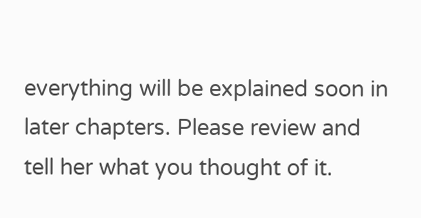everything will be explained soon in later chapters. Please review and tell her what you thought of it.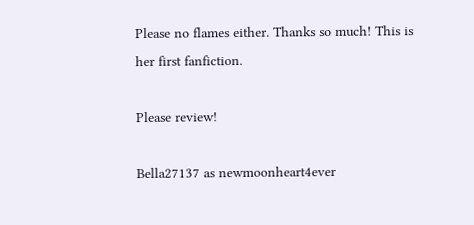Please no flames either. Thanks so much! This is her first fanfiction.

Please review!

Bella27137 as newmoonheart4ever